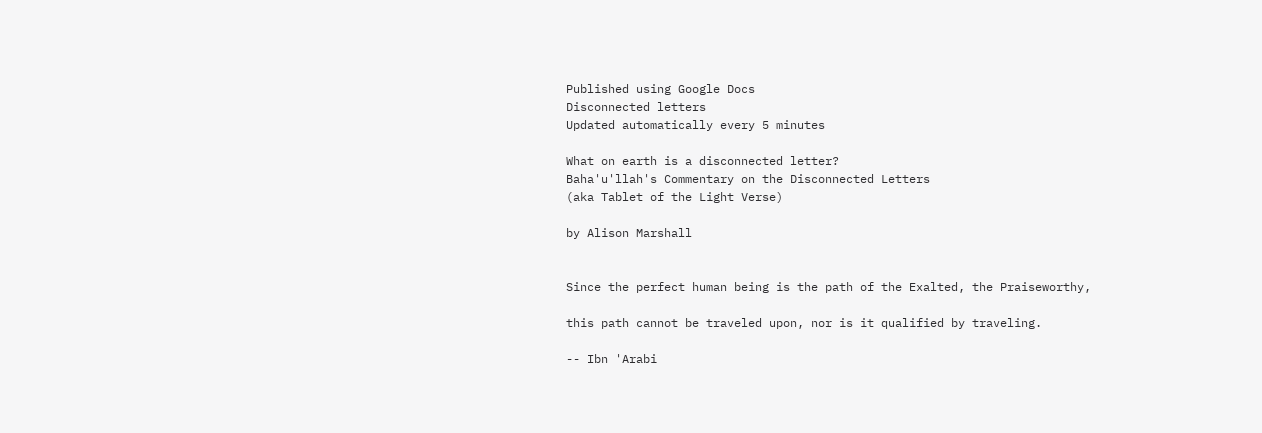Published using Google Docs
Disconnected letters
Updated automatically every 5 minutes

What on earth is a disconnected letter?
Baha'u'llah's Commentary on the Disconnected Letters
(aka Tablet of the Light Verse)

by Alison Marshall


Since the perfect human being is the path of the Exalted, the Praiseworthy,

this path cannot be traveled upon, nor is it qualified by traveling.

-- Ibn 'Arabi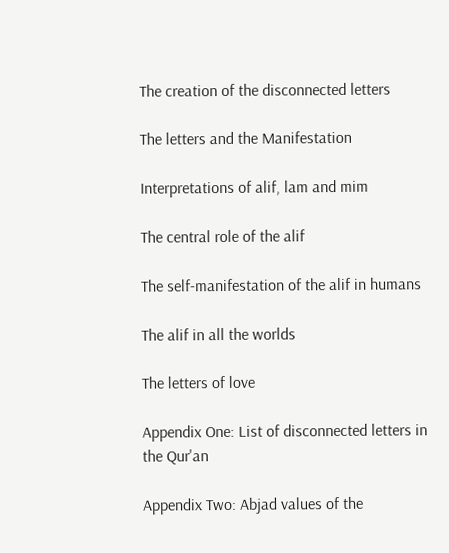The creation of the disconnected letters

The letters and the Manifestation

Interpretations of alif, lam and mim

The central role of the alif

The self-manifestation of the alif in humans

The alif in all the worlds

The letters of love

Appendix One: List of disconnected letters in the Qur'an

Appendix Two: Abjad values of the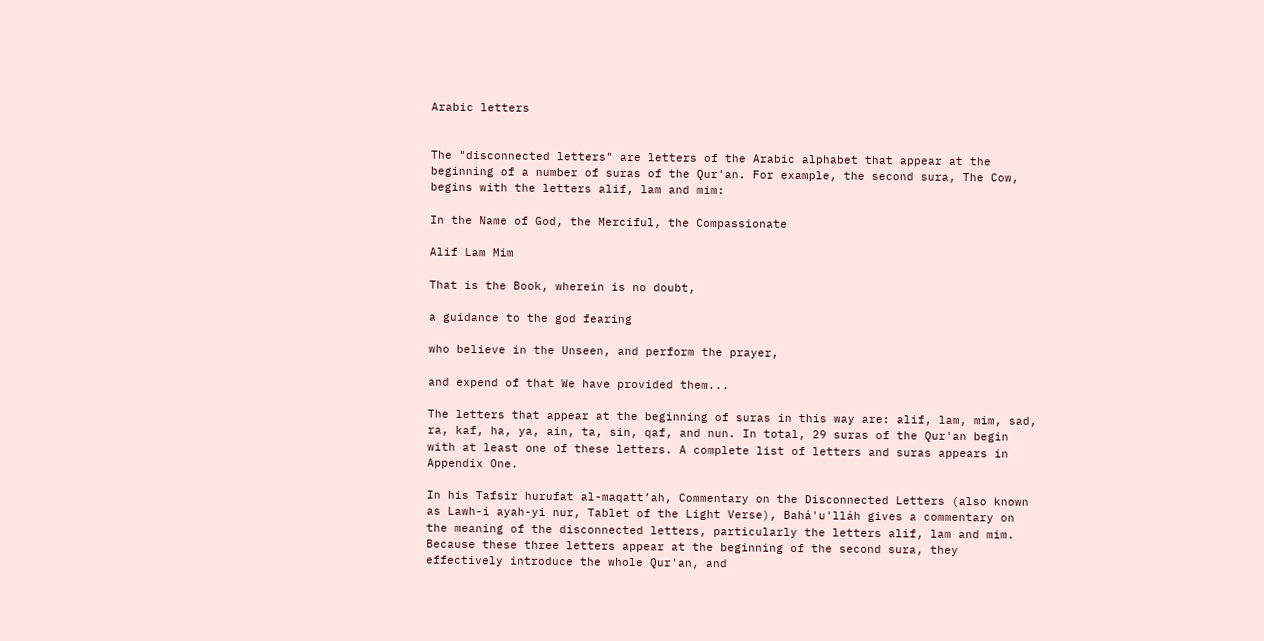Arabic letters


The "disconnected letters" are letters of the Arabic alphabet that appear at the beginning of a number of suras of the Qur'an. For example, the second sura, The Cow, begins with the letters alif, lam and mim:

In the Name of God, the Merciful, the Compassionate

Alif Lam Mim

That is the Book, wherein is no doubt,

a guidance to the god fearing

who believe in the Unseen, and perform the prayer,

and expend of that We have provided them...

The letters that appear at the beginning of suras in this way are: alif, lam, mim, sad, ra, kaf, ha, ya, ain, ta, sin, qaf, and nun. In total, 29 suras of the Qur'an begin with at least one of these letters. A complete list of letters and suras appears in Appendix One.

In his Tafsir hurufat al-maqatt’ah, Commentary on the Disconnected Letters (also known as Lawh-i ayah-yi nur, Tablet of the Light Verse), Bahá'u'lláh gives a commentary on the meaning of the disconnected letters, particularly the letters alif, lam and mim. Because these three letters appear at the beginning of the second sura, they effectively introduce the whole Qur'an, and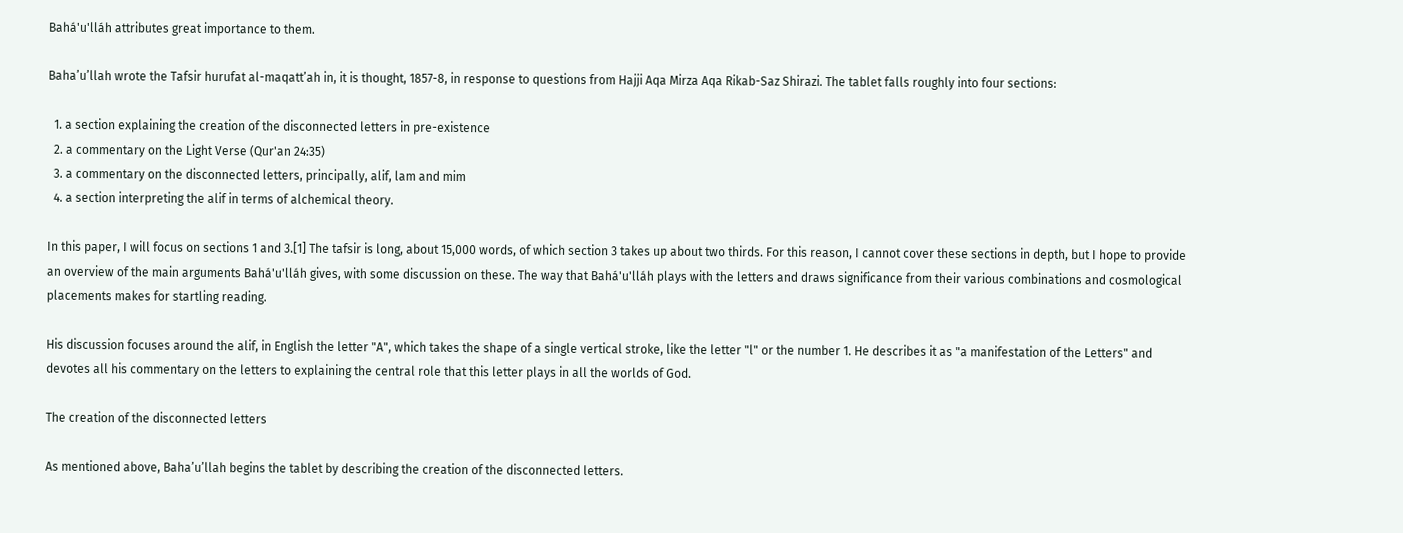Bahá'u'lláh attributes great importance to them.

Baha’u’llah wrote the Tafsir hurufat al-maqatt’ah in, it is thought, 1857-8, in response to questions from Hajji Aqa Mirza Aqa Rikab-Saz Shirazi. The tablet falls roughly into four sections:

  1. a section explaining the creation of the disconnected letters in pre-existence
  2. a commentary on the Light Verse (Qur'an 24:35)
  3. a commentary on the disconnected letters, principally, alif, lam and mim
  4. a section interpreting the alif in terms of alchemical theory.

In this paper, I will focus on sections 1 and 3.[1] The tafsir is long, about 15,000 words, of which section 3 takes up about two thirds. For this reason, I cannot cover these sections in depth, but I hope to provide an overview of the main arguments Bahá'u'lláh gives, with some discussion on these. The way that Bahá'u'lláh plays with the letters and draws significance from their various combinations and cosmological placements makes for startling reading.

His discussion focuses around the alif, in English the letter "A", which takes the shape of a single vertical stroke, like the letter "l" or the number 1. He describes it as "a manifestation of the Letters" and devotes all his commentary on the letters to explaining the central role that this letter plays in all the worlds of God.

The creation of the disconnected letters

As mentioned above, Baha’u’llah begins the tablet by describing the creation of the disconnected letters.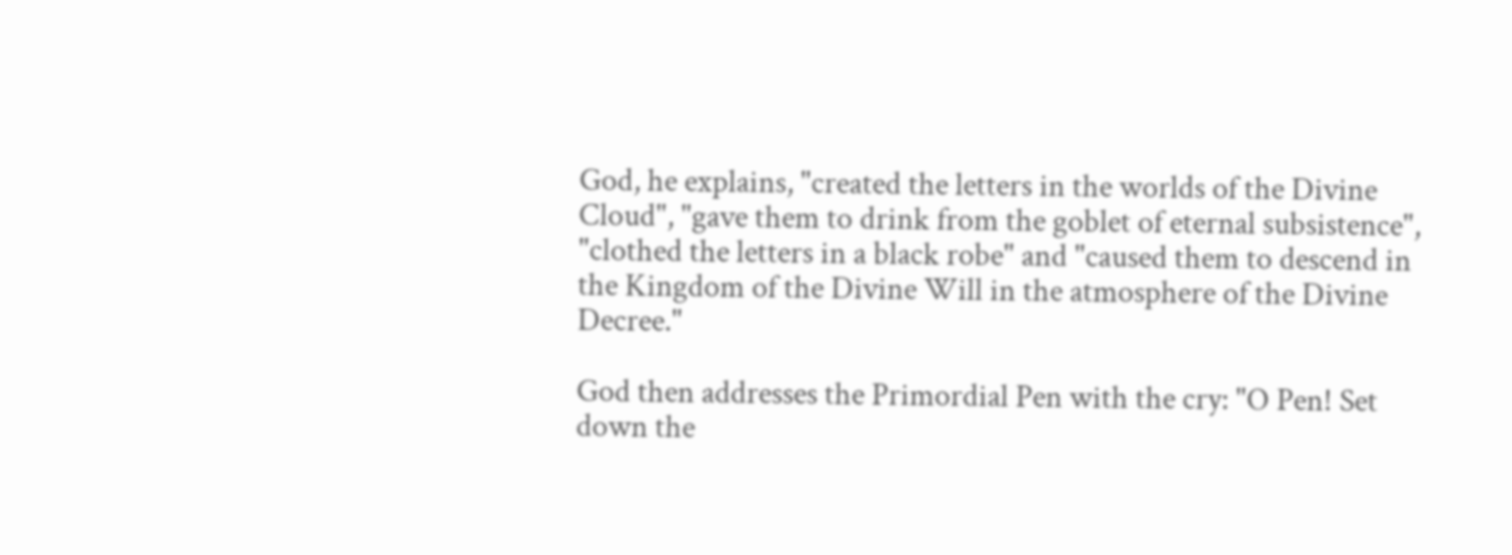God, he explains, "created the letters in the worlds of the Divine Cloud", "gave them to drink from the goblet of eternal subsistence", "clothed the letters in a black robe" and "caused them to descend in the Kingdom of the Divine Will in the atmosphere of the Divine Decree."

God then addresses the Primordial Pen with the cry: "O Pen! Set down the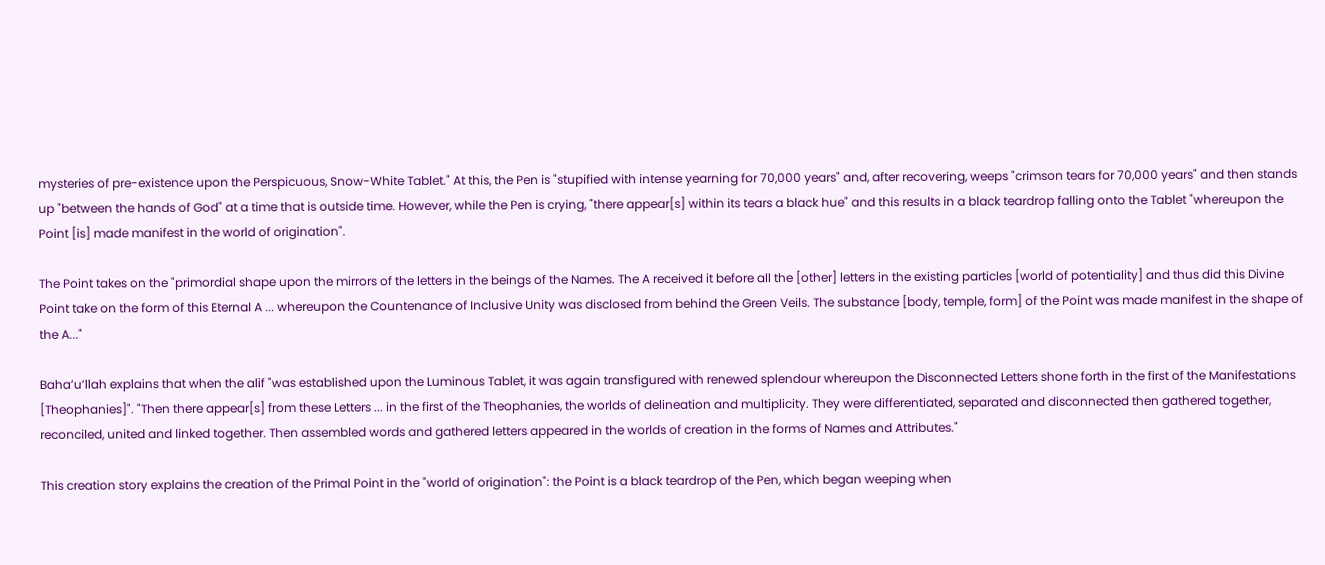mysteries of pre-existence upon the Perspicuous, Snow-White Tablet." At this, the Pen is "stupified with intense yearning for 70,000 years" and, after recovering, weeps "crimson tears for 70,000 years" and then stands up "between the hands of God" at a time that is outside time. However, while the Pen is crying, "there appear[s] within its tears a black hue" and this results in a black teardrop falling onto the Tablet "whereupon the Point [is] made manifest in the world of origination".

The Point takes on the "primordial shape upon the mirrors of the letters in the beings of the Names. The A received it before all the [other] letters in the existing particles [world of potentiality] and thus did this Divine Point take on the form of this Eternal A ... whereupon the Countenance of Inclusive Unity was disclosed from behind the Green Veils. The substance [body, temple, form] of the Point was made manifest in the shape of the A..."

Baha’u’llah explains that when the alif "was established upon the Luminous Tablet, it was again transfigured with renewed splendour whereupon the Disconnected Letters shone forth in the first of the Manifestations [Theophanies]". "Then there appear[s] from these Letters ... in the first of the Theophanies, the worlds of delineation and multiplicity. They were differentiated, separated and disconnected then gathered together, reconciled, united and linked together. Then assembled words and gathered letters appeared in the worlds of creation in the forms of Names and Attributes."

This creation story explains the creation of the Primal Point in the "world of origination": the Point is a black teardrop of the Pen, which began weeping when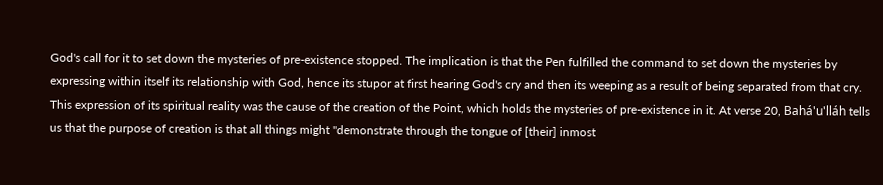God's call for it to set down the mysteries of pre-existence stopped. The implication is that the Pen fulfilled the command to set down the mysteries by expressing within itself its relationship with God, hence its stupor at first hearing God's cry and then its weeping as a result of being separated from that cry. This expression of its spiritual reality was the cause of the creation of the Point, which holds the mysteries of pre-existence in it. At verse 20, Bahá'u'lláh tells us that the purpose of creation is that all things might "demonstrate through the tongue of [their] inmost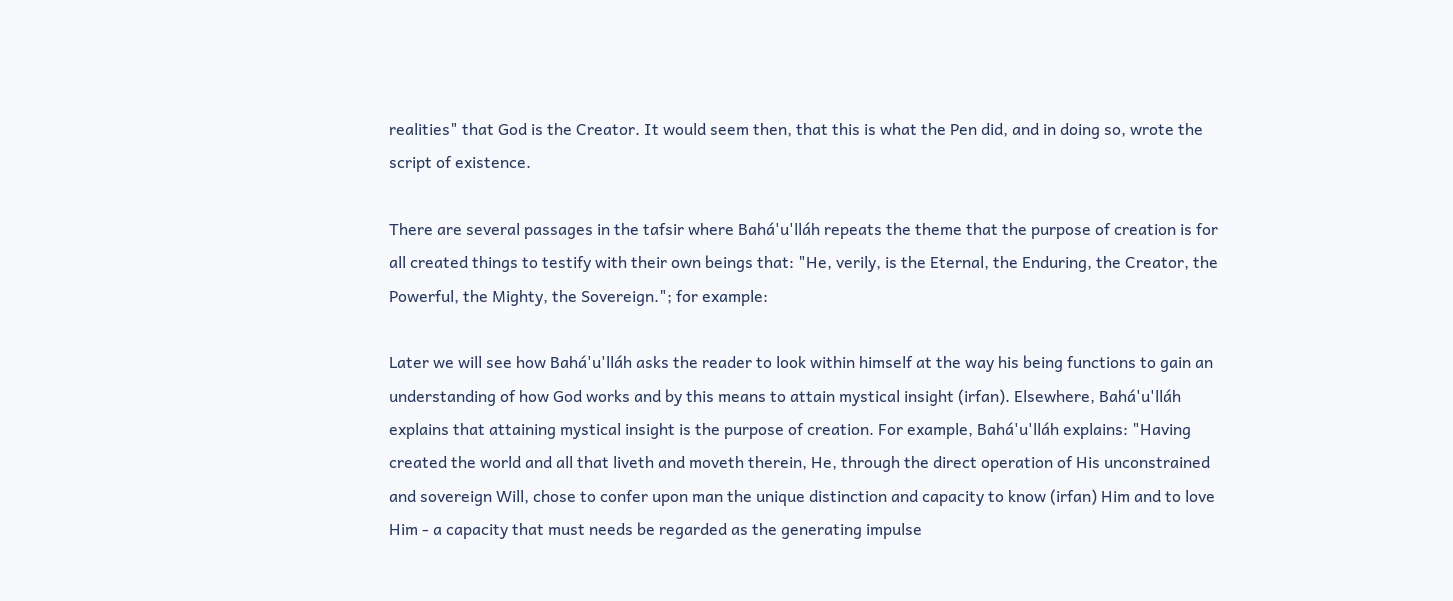realities" that God is the Creator. It would seem then, that this is what the Pen did, and in doing so, wrote the script of existence.

There are several passages in the tafsir where Bahá'u'lláh repeats the theme that the purpose of creation is for all created things to testify with their own beings that: "He, verily, is the Eternal, the Enduring, the Creator, the Powerful, the Mighty, the Sovereign."; for example:

Later we will see how Bahá'u'lláh asks the reader to look within himself at the way his being functions to gain an understanding of how God works and by this means to attain mystical insight (irfan). Elsewhere, Bahá'u'lláh explains that attaining mystical insight is the purpose of creation. For example, Bahá'u'lláh explains: "Having created the world and all that liveth and moveth therein, He, through the direct operation of His unconstrained and sovereign Will, chose to confer upon man the unique distinction and capacity to know (irfan) Him and to love Him - a capacity that must needs be regarded as the generating impulse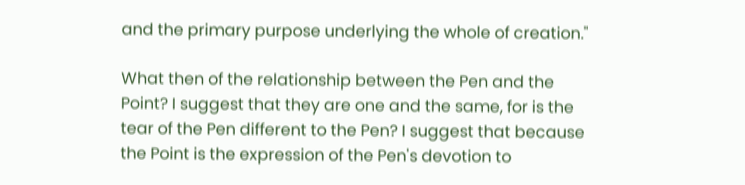and the primary purpose underlying the whole of creation."

What then of the relationship between the Pen and the Point? I suggest that they are one and the same, for is the tear of the Pen different to the Pen? I suggest that because the Point is the expression of the Pen's devotion to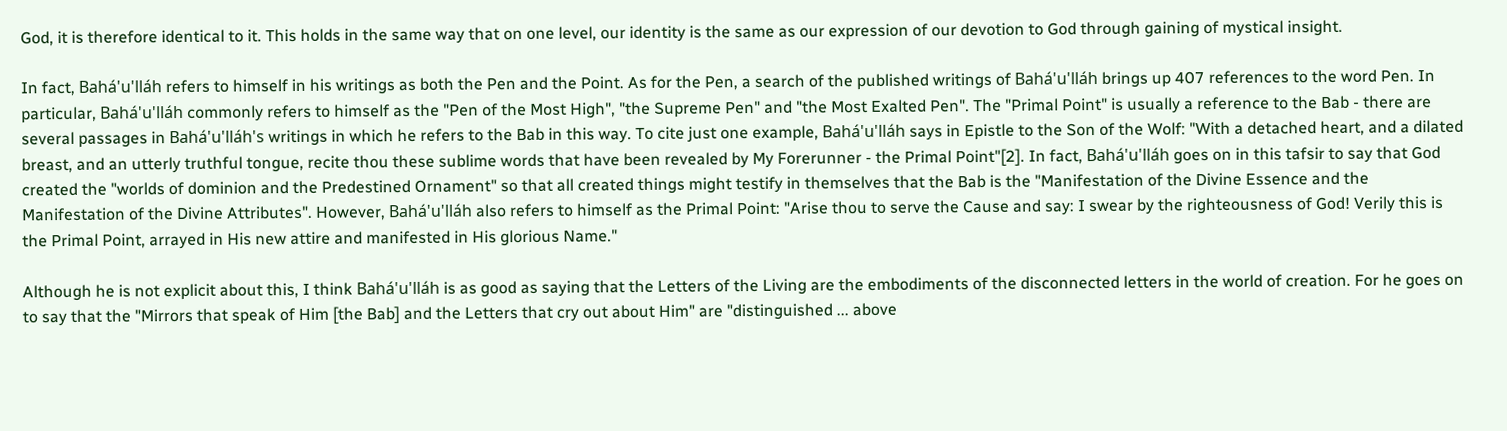God, it is therefore identical to it. This holds in the same way that on one level, our identity is the same as our expression of our devotion to God through gaining of mystical insight.

In fact, Bahá'u'lláh refers to himself in his writings as both the Pen and the Point. As for the Pen, a search of the published writings of Bahá'u'lláh brings up 407 references to the word Pen. In particular, Bahá'u'lláh commonly refers to himself as the "Pen of the Most High", "the Supreme Pen" and "the Most Exalted Pen". The "Primal Point" is usually a reference to the Bab - there are several passages in Bahá'u'lláh's writings in which he refers to the Bab in this way. To cite just one example, Bahá'u'lláh says in Epistle to the Son of the Wolf: "With a detached heart, and a dilated breast, and an utterly truthful tongue, recite thou these sublime words that have been revealed by My Forerunner - the Primal Point"[2]. In fact, Bahá'u'lláh goes on in this tafsir to say that God created the "worlds of dominion and the Predestined Ornament" so that all created things might testify in themselves that the Bab is the "Manifestation of the Divine Essence and the Manifestation of the Divine Attributes". However, Bahá'u'lláh also refers to himself as the Primal Point: "Arise thou to serve the Cause and say: I swear by the righteousness of God! Verily this is the Primal Point, arrayed in His new attire and manifested in His glorious Name."

Although he is not explicit about this, I think Bahá'u'lláh is as good as saying that the Letters of the Living are the embodiments of the disconnected letters in the world of creation. For he goes on to say that the "Mirrors that speak of Him [the Bab] and the Letters that cry out about Him" are "distinguished ... above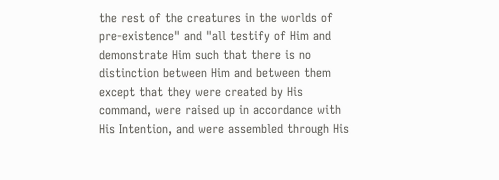the rest of the creatures in the worlds of pre-existence" and "all testify of Him and demonstrate Him such that there is no distinction between Him and between them except that they were created by His command, were raised up in accordance with His Intention, and were assembled through His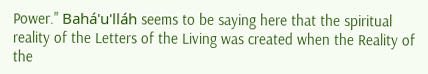Power." Bahá'u'lláh seems to be saying here that the spiritual reality of the Letters of the Living was created when the Reality of the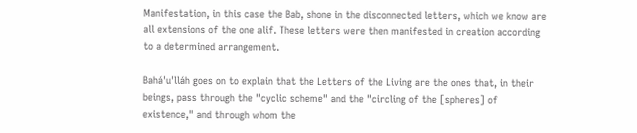Manifestation, in this case the Bab, shone in the disconnected letters, which we know are all extensions of the one alif. These letters were then manifested in creation according to a determined arrangement.

Bahá'u'lláh goes on to explain that the Letters of the Living are the ones that, in their beings, pass through the "cyclic scheme" and the "circling of the [spheres] of existence," and through whom the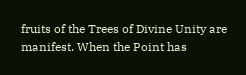fruits of the Trees of Divine Unity are manifest. When the Point has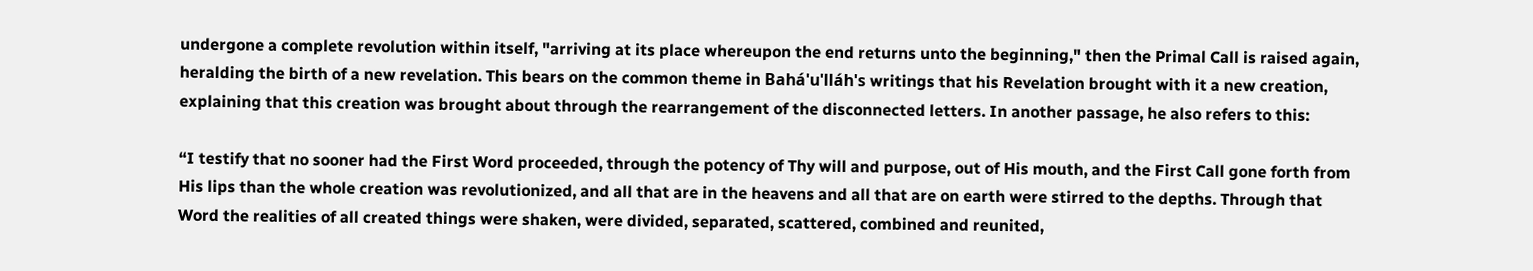undergone a complete revolution within itself, "arriving at its place whereupon the end returns unto the beginning," then the Primal Call is raised again, heralding the birth of a new revelation. This bears on the common theme in Bahá'u'lláh's writings that his Revelation brought with it a new creation, explaining that this creation was brought about through the rearrangement of the disconnected letters. In another passage, he also refers to this:

“I testify that no sooner had the First Word proceeded, through the potency of Thy will and purpose, out of His mouth, and the First Call gone forth from His lips than the whole creation was revolutionized, and all that are in the heavens and all that are on earth were stirred to the depths. Through that Word the realities of all created things were shaken, were divided, separated, scattered, combined and reunited,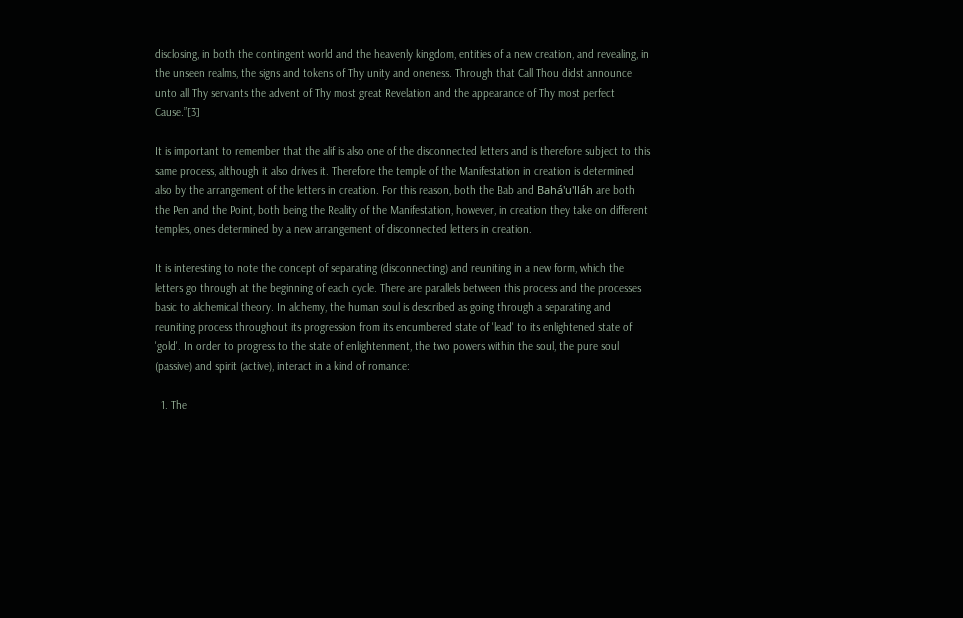disclosing, in both the contingent world and the heavenly kingdom, entities of a new creation, and revealing, in the unseen realms, the signs and tokens of Thy unity and oneness. Through that Call Thou didst announce unto all Thy servants the advent of Thy most great Revelation and the appearance of Thy most perfect Cause.”[3]

It is important to remember that the alif is also one of the disconnected letters and is therefore subject to this same process, although it also drives it. Therefore the temple of the Manifestation in creation is determined also by the arrangement of the letters in creation. For this reason, both the Bab and Bahá'u'lláh are both the Pen and the Point, both being the Reality of the Manifestation, however, in creation they take on different temples, ones determined by a new arrangement of disconnected letters in creation.

It is interesting to note the concept of separating (disconnecting) and reuniting in a new form, which the letters go through at the beginning of each cycle. There are parallels between this process and the processes basic to alchemical theory. In alchemy, the human soul is described as going through a separating and reuniting process throughout its progression from its encumbered state of 'lead' to its enlightened state of 'gold'. In order to progress to the state of enlightenment, the two powers within the soul, the pure soul (passive) and spirit (active), interact in a kind of romance:

  1. The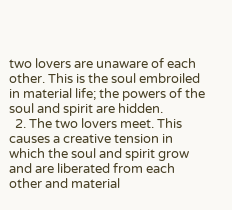two lovers are unaware of each other. This is the soul embroiled in material life; the powers of the soul and spirit are hidden.
  2. The two lovers meet. This causes a creative tension in which the soul and spirit grow and are liberated from each other and material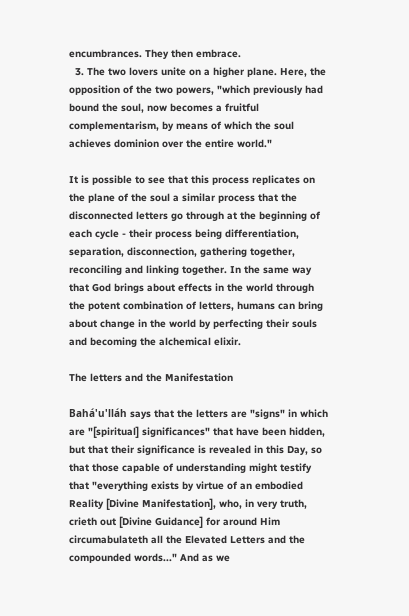encumbrances. They then embrace.
  3. The two lovers unite on a higher plane. Here, the opposition of the two powers, "which previously had bound the soul, now becomes a fruitful complementarism, by means of which the soul achieves dominion over the entire world."

It is possible to see that this process replicates on the plane of the soul a similar process that the disconnected letters go through at the beginning of each cycle - their process being differentiation, separation, disconnection, gathering together, reconciling and linking together. In the same way that God brings about effects in the world through the potent combination of letters, humans can bring about change in the world by perfecting their souls and becoming the alchemical elixir.

The letters and the Manifestation

Bahá'u'lláh says that the letters are "signs" in which are "[spiritual] significances" that have been hidden, but that their significance is revealed in this Day, so that those capable of understanding might testify that "everything exists by virtue of an embodied Reality [Divine Manifestation], who, in very truth, crieth out [Divine Guidance] for around Him circumabulateth all the Elevated Letters and the compounded words..." And as we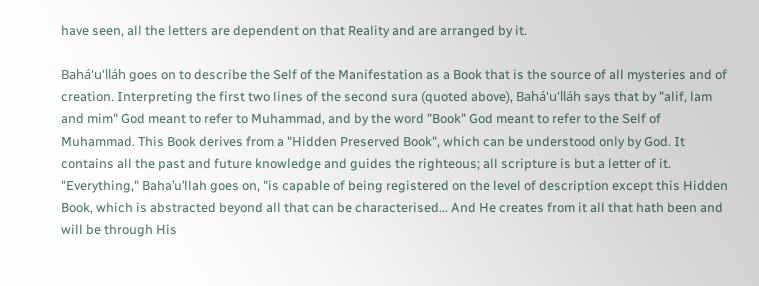have seen, all the letters are dependent on that Reality and are arranged by it.

Bahá'u'lláh goes on to describe the Self of the Manifestation as a Book that is the source of all mysteries and of creation. Interpreting the first two lines of the second sura (quoted above), Bahá'u'lláh says that by "alif, lam and mim" God meant to refer to Muhammad, and by the word "Book" God meant to refer to the Self of Muhammad. This Book derives from a "Hidden Preserved Book", which can be understood only by God. It contains all the past and future knowledge and guides the righteous; all scripture is but a letter of it. "Everything," Baha’u’llah goes on, "is capable of being registered on the level of description except this Hidden Book, which is abstracted beyond all that can be characterised... And He creates from it all that hath been and will be through His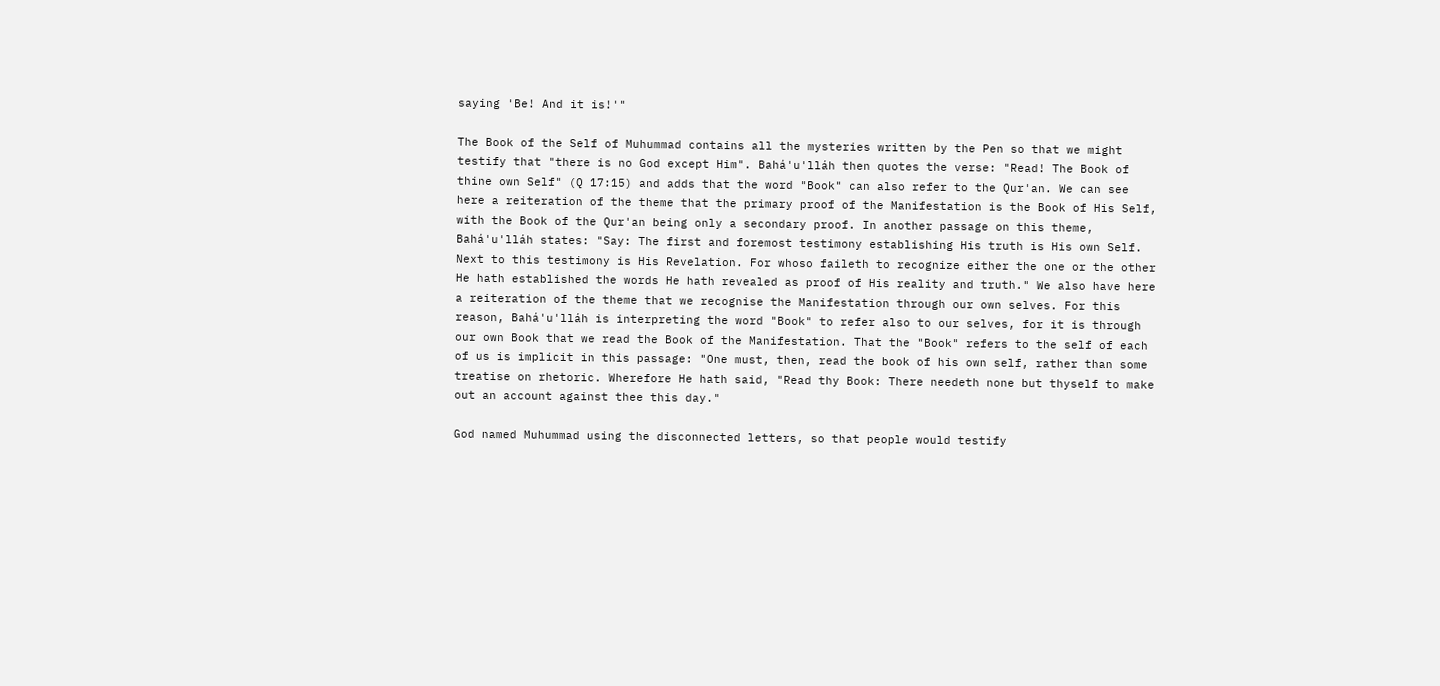saying 'Be! And it is!'"

The Book of the Self of Muhummad contains all the mysteries written by the Pen so that we might testify that "there is no God except Him". Bahá'u'lláh then quotes the verse: "Read! The Book of thine own Self" (Q 17:15) and adds that the word "Book" can also refer to the Qur'an. We can see here a reiteration of the theme that the primary proof of the Manifestation is the Book of His Self, with the Book of the Qur'an being only a secondary proof. In another passage on this theme, Bahá'u'lláh states: "Say: The first and foremost testimony establishing His truth is His own Self. Next to this testimony is His Revelation. For whoso faileth to recognize either the one or the other He hath established the words He hath revealed as proof of His reality and truth." We also have here a reiteration of the theme that we recognise the Manifestation through our own selves. For this reason, Bahá'u'lláh is interpreting the word "Book" to refer also to our selves, for it is through our own Book that we read the Book of the Manifestation. That the "Book" refers to the self of each of us is implicit in this passage: "One must, then, read the book of his own self, rather than some treatise on rhetoric. Wherefore He hath said, "Read thy Book: There needeth none but thyself to make out an account against thee this day."

God named Muhummad using the disconnected letters, so that people would testify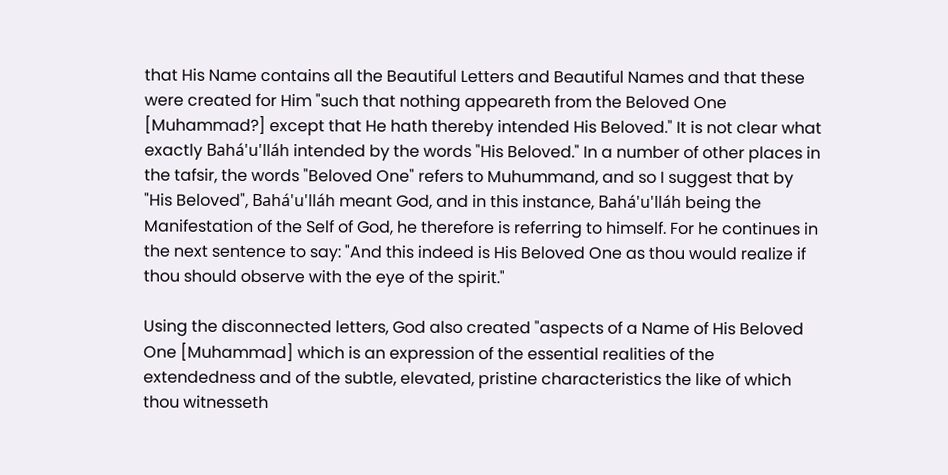that His Name contains all the Beautiful Letters and Beautiful Names and that these were created for Him "such that nothing appeareth from the Beloved One [Muhammad?] except that He hath thereby intended His Beloved." It is not clear what exactly Bahá'u'lláh intended by the words "His Beloved." In a number of other places in the tafsir, the words "Beloved One" refers to Muhummand, and so I suggest that by "His Beloved", Bahá'u'lláh meant God, and in this instance, Bahá'u'lláh being the Manifestation of the Self of God, he therefore is referring to himself. For he continues in the next sentence to say: "And this indeed is His Beloved One as thou would realize if thou should observe with the eye of the spirit."

Using the disconnected letters, God also created "aspects of a Name of His Beloved One [Muhammad] which is an expression of the essential realities of the extendedness and of the subtle, elevated, pristine characteristics the like of which thou witnesseth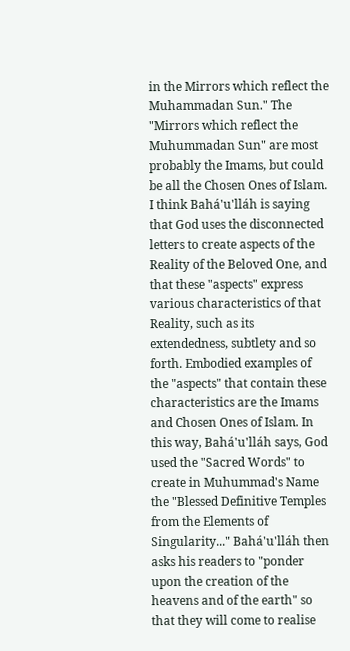in the Mirrors which reflect the Muhammadan Sun." The "Mirrors which reflect the Muhummadan Sun" are most probably the Imams, but could be all the Chosen Ones of Islam. I think Bahá'u'lláh is saying that God uses the disconnected letters to create aspects of the Reality of the Beloved One, and that these "aspects" express various characteristics of that Reality, such as its extendedness, subtlety and so forth. Embodied examples of the "aspects" that contain these characteristics are the Imams and Chosen Ones of Islam. In this way, Bahá'u'lláh says, God used the "Sacred Words" to create in Muhummad's Name the "Blessed Definitive Temples from the Elements of Singularity..." Bahá'u'lláh then asks his readers to "ponder upon the creation of the heavens and of the earth" so that they will come to realise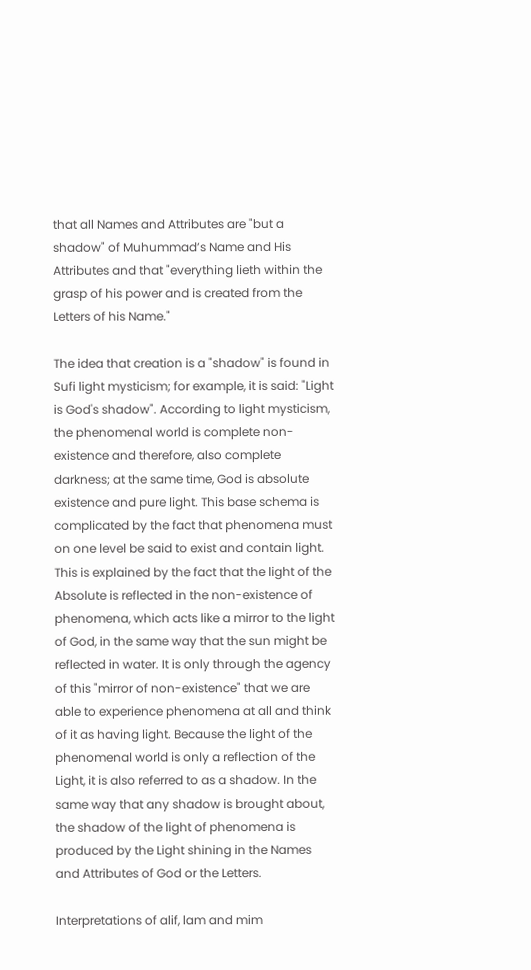that all Names and Attributes are "but a shadow" of Muhummad’s Name and His Attributes and that "everything lieth within the grasp of his power and is created from the Letters of his Name."

The idea that creation is a "shadow" is found in Sufi light mysticism; for example, it is said: "Light is God's shadow". According to light mysticism, the phenomenal world is complete non-existence and therefore, also complete darkness; at the same time, God is absolute existence and pure light. This base schema is complicated by the fact that phenomena must on one level be said to exist and contain light. This is explained by the fact that the light of the Absolute is reflected in the non-existence of phenomena, which acts like a mirror to the light of God, in the same way that the sun might be reflected in water. It is only through the agency of this "mirror of non-existence" that we are able to experience phenomena at all and think of it as having light. Because the light of the phenomenal world is only a reflection of the Light, it is also referred to as a shadow. In the same way that any shadow is brought about, the shadow of the light of phenomena is produced by the Light shining in the Names and Attributes of God or the Letters.

Interpretations of alif, lam and mim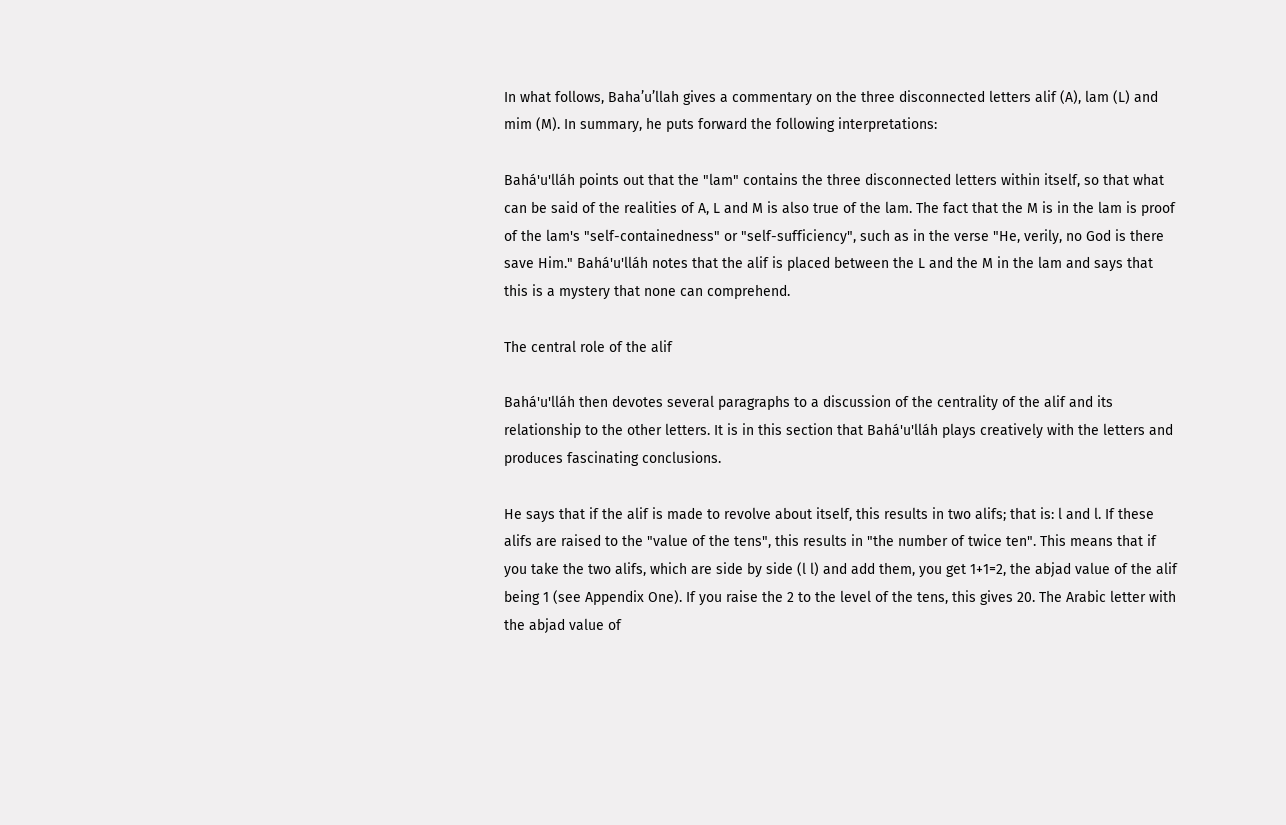In what follows, Baha’u’llah gives a commentary on the three disconnected letters alif (A), lam (L) and mim (M). In summary, he puts forward the following interpretations:

Bahá'u'lláh points out that the "lam" contains the three disconnected letters within itself, so that what can be said of the realities of A, L and M is also true of the lam. The fact that the M is in the lam is proof of the lam's "self-containedness" or "self-sufficiency", such as in the verse "He, verily, no God is there save Him." Bahá'u'lláh notes that the alif is placed between the L and the M in the lam and says that this is a mystery that none can comprehend.

The central role of the alif

Bahá'u'lláh then devotes several paragraphs to a discussion of the centrality of the alif and its relationship to the other letters. It is in this section that Bahá'u'lláh plays creatively with the letters and produces fascinating conclusions.

He says that if the alif is made to revolve about itself, this results in two alifs; that is: l and l. If these alifs are raised to the "value of the tens", this results in "the number of twice ten". This means that if you take the two alifs, which are side by side (l l) and add them, you get 1+1=2, the abjad value of the alif being 1 (see Appendix One). If you raise the 2 to the level of the tens, this gives 20. The Arabic letter with the abjad value of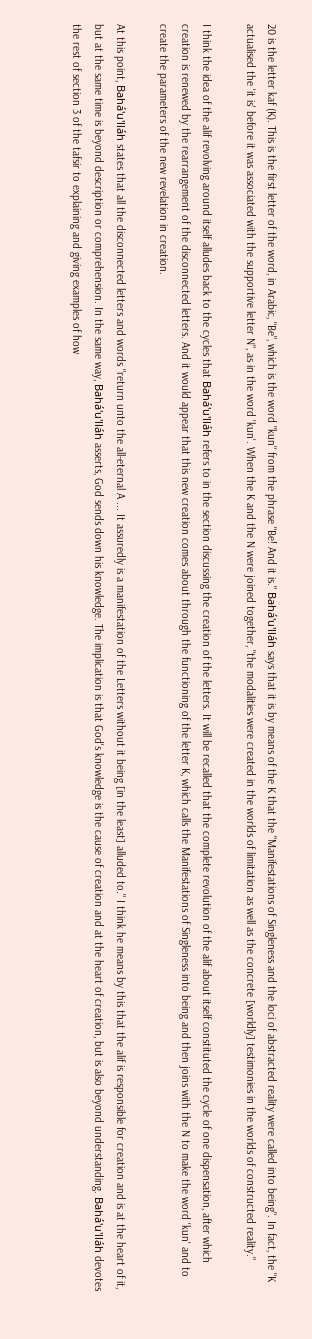20 is the letter kaf (K). This is the first letter of the word, in Arabic, "Be", which is the word "kun" from the phrase "Be! And it is." Bahá'u'lláh says that it is by means of the K that the "Manifestations of Singleness and the loci of abstracted reality were called into being". In fact, the "K actualised the 'it is' before it was associated with the supportive letter N", as in the word 'kun'. When the K and the N were joined together, "the modalities were created in the worlds of limitation as well as the concrete [worldly] testimonies in the worlds of constructed reality."

I think the idea of the alif revolving around itself alludes back to the cycles that Bahá'u'lláh refers to in the section discussing the creation of the letters. It will be recalled that the complete revolution of the alif about itself constituted the cycle of one dispensation, after which creation is renewed by the rearrangement of the disconnected letters. And it would appear that this new creation comes about through the functioning of the letter K, which calls the Manifestations of Singleness into being and then joins with the N to make the word 'kun' and to create the parameters of the new revelation in creation.

At this point, Bahá'u'lláh states that all the disconnected letters and words "return unto the all-eternal A ... It assuredly is a manifestation of the Letters without it being [in the least] alluded to." I think he means by this that the alif is responsible for creation and is at the heart of it, but at the same time is beyond description or comprehension. In the same way, Bahá'u'lláh asserts, God sends down his knowledge. The implication is that God's knowledge is the cause of creation and at the heart of creation, but is also beyond understanding. Bahá'u'lláh devotes the rest of section 3 of the tafsir to explaining and giving examples of how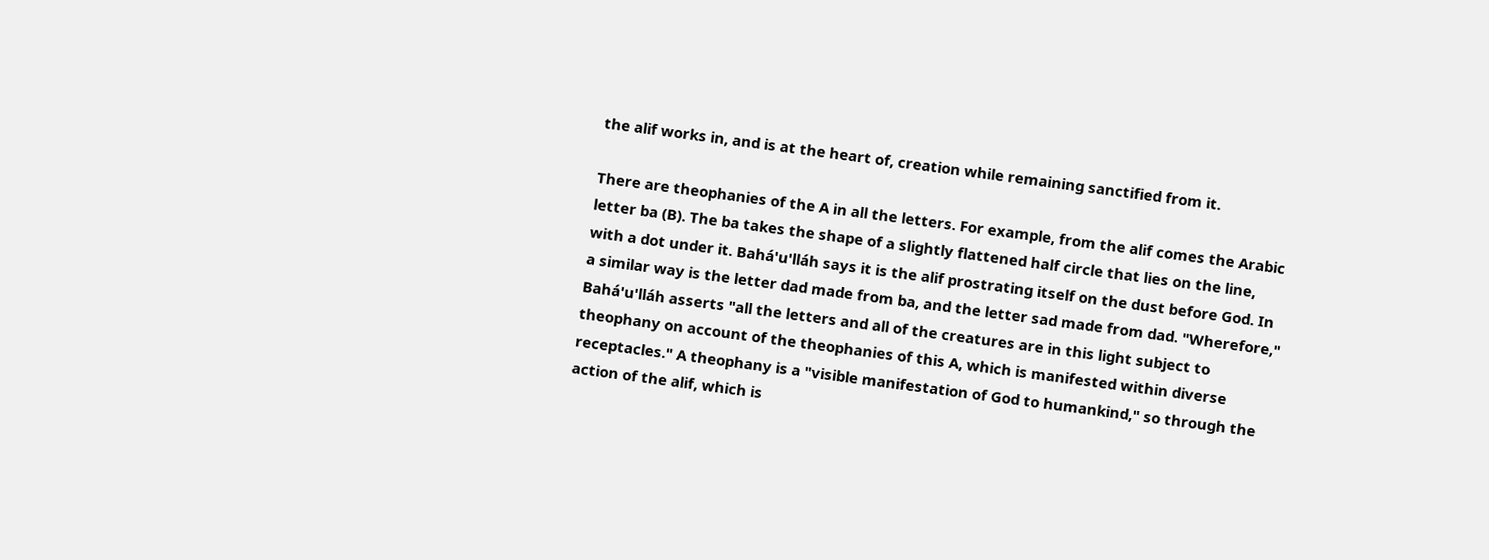the alif works in, and is at the heart of, creation while remaining sanctified from it.

There are theophanies of the A in all the letters. For example, from the alif comes the Arabic letter ba (B). The ba takes the shape of a slightly flattened half circle that lies on the line, with a dot under it. Bahá'u'lláh says it is the alif prostrating itself on the dust before God. In a similar way is the letter dad made from ba, and the letter sad made from dad. "Wherefore," Bahá'u'lláh asserts "all the letters and all of the creatures are in this light subject to theophany on account of the theophanies of this A, which is manifested within diverse receptacles." A theophany is a "visible manifestation of God to humankind," so through the action of the alif, which is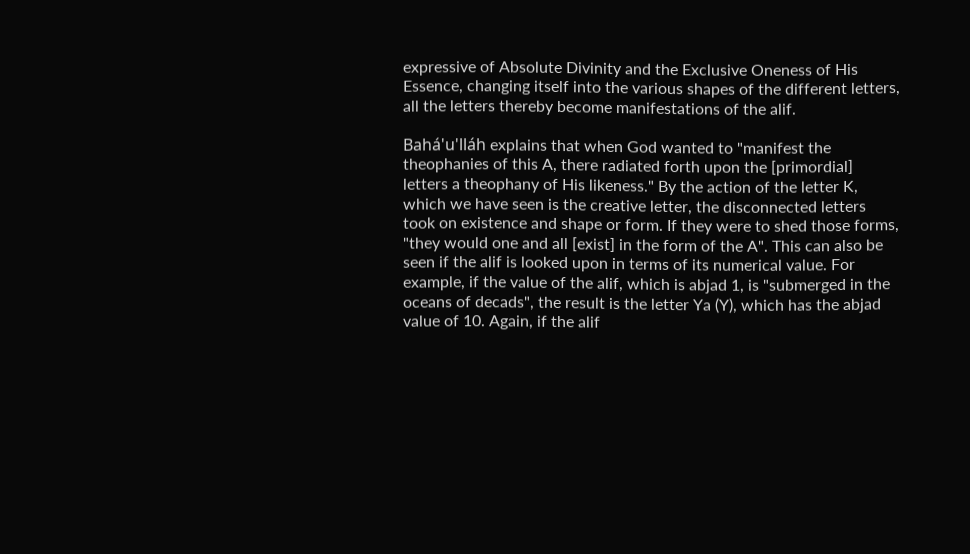expressive of Absolute Divinity and the Exclusive Oneness of His Essence, changing itself into the various shapes of the different letters, all the letters thereby become manifestations of the alif.

Bahá'u'lláh explains that when God wanted to "manifest the theophanies of this A, there radiated forth upon the [primordial] letters a theophany of His likeness." By the action of the letter K, which we have seen is the creative letter, the disconnected letters took on existence and shape or form. If they were to shed those forms, "they would one and all [exist] in the form of the A". This can also be seen if the alif is looked upon in terms of its numerical value. For example, if the value of the alif, which is abjad 1, is "submerged in the oceans of decads", the result is the letter Ya (Y), which has the abjad value of 10. Again, if the alif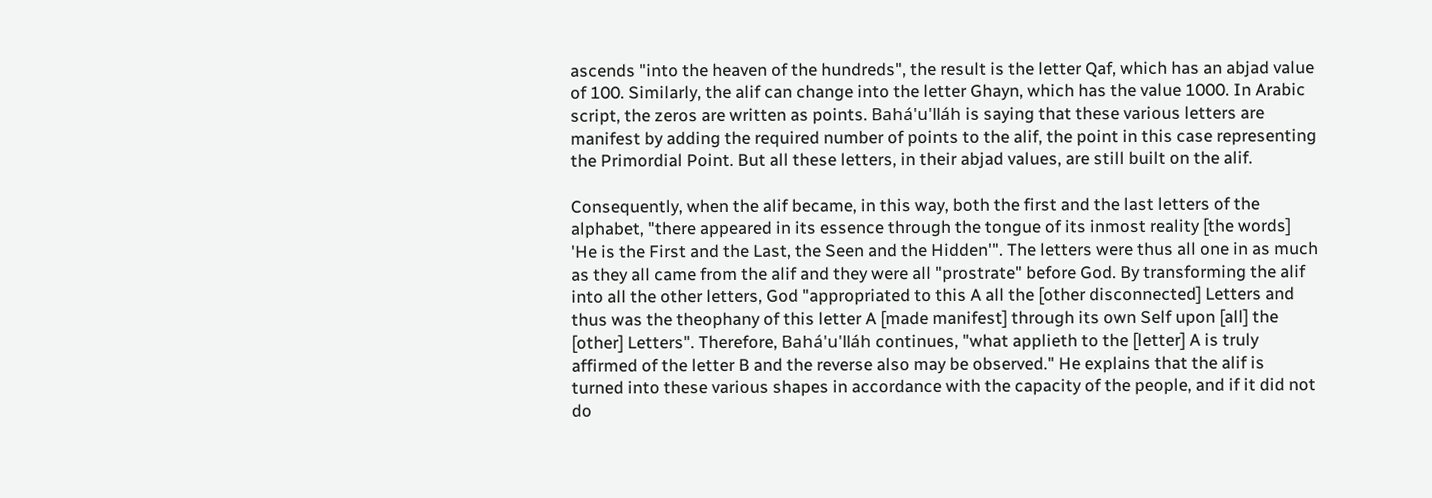ascends "into the heaven of the hundreds", the result is the letter Qaf, which has an abjad value of 100. Similarly, the alif can change into the letter Ghayn, which has the value 1000. In Arabic script, the zeros are written as points. Bahá'u'lláh is saying that these various letters are manifest by adding the required number of points to the alif, the point in this case representing the Primordial Point. But all these letters, in their abjad values, are still built on the alif.

Consequently, when the alif became, in this way, both the first and the last letters of the alphabet, "there appeared in its essence through the tongue of its inmost reality [the words] 'He is the First and the Last, the Seen and the Hidden'". The letters were thus all one in as much as they all came from the alif and they were all "prostrate" before God. By transforming the alif into all the other letters, God "appropriated to this A all the [other disconnected] Letters and thus was the theophany of this letter A [made manifest] through its own Self upon [all] the [other] Letters". Therefore, Bahá'u'lláh continues, "what applieth to the [letter] A is truly affirmed of the letter B and the reverse also may be observed." He explains that the alif is turned into these various shapes in accordance with the capacity of the people, and if it did not do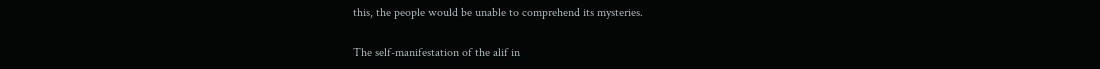this, the people would be unable to comprehend its mysteries.

The self-manifestation of the alif in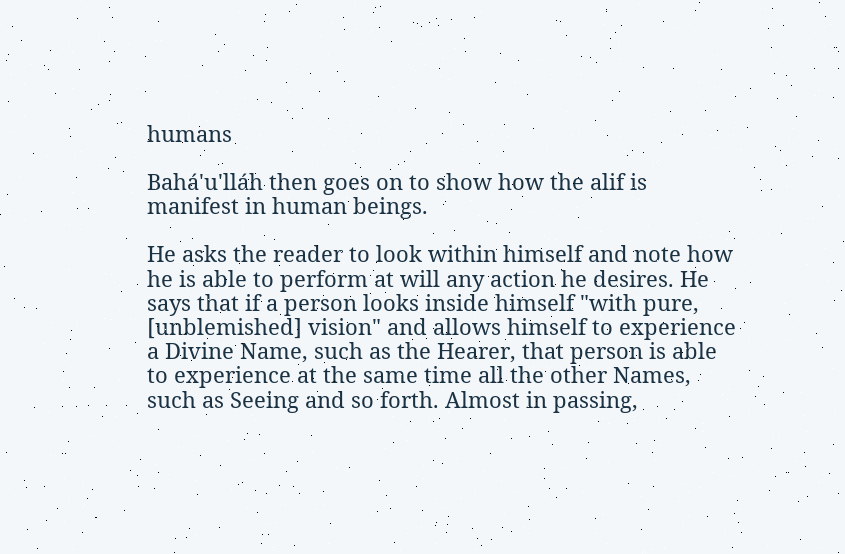humans

Bahá'u'lláh then goes on to show how the alif is manifest in human beings.

He asks the reader to look within himself and note how he is able to perform at will any action he desires. He says that if a person looks inside himself "with pure, [unblemished] vision" and allows himself to experience a Divine Name, such as the Hearer, that person is able to experience at the same time all the other Names, such as Seeing and so forth. Almost in passing,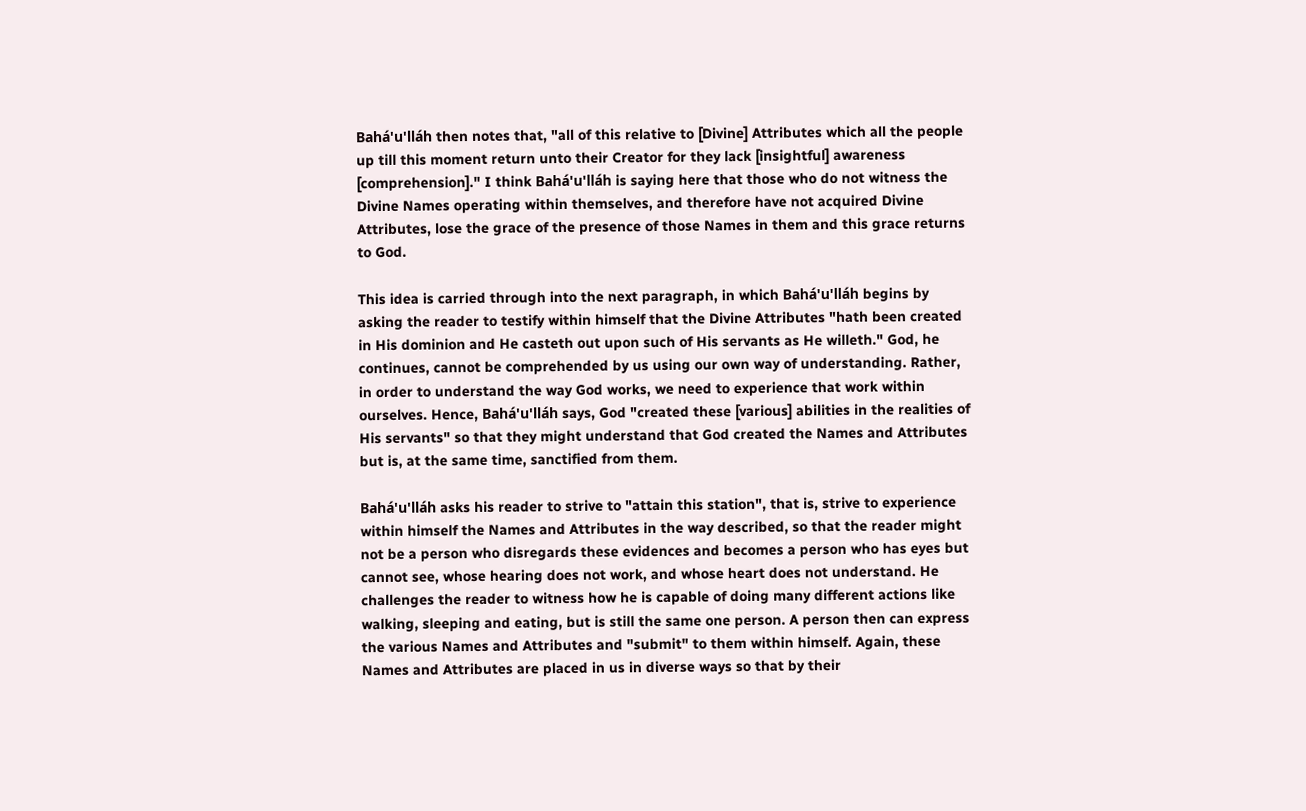Bahá'u'lláh then notes that, "all of this relative to [Divine] Attributes which all the people up till this moment return unto their Creator for they lack [insightful] awareness [comprehension]." I think Bahá'u'lláh is saying here that those who do not witness the Divine Names operating within themselves, and therefore have not acquired Divine Attributes, lose the grace of the presence of those Names in them and this grace returns to God.

This idea is carried through into the next paragraph, in which Bahá'u'lláh begins by asking the reader to testify within himself that the Divine Attributes "hath been created in His dominion and He casteth out upon such of His servants as He willeth." God, he continues, cannot be comprehended by us using our own way of understanding. Rather, in order to understand the way God works, we need to experience that work within ourselves. Hence, Bahá'u'lláh says, God "created these [various] abilities in the realities of His servants" so that they might understand that God created the Names and Attributes but is, at the same time, sanctified from them.

Bahá'u'lláh asks his reader to strive to "attain this station", that is, strive to experience within himself the Names and Attributes in the way described, so that the reader might not be a person who disregards these evidences and becomes a person who has eyes but cannot see, whose hearing does not work, and whose heart does not understand. He challenges the reader to witness how he is capable of doing many different actions like walking, sleeping and eating, but is still the same one person. A person then can express the various Names and Attributes and "submit" to them within himself. Again, these Names and Attributes are placed in us in diverse ways so that by their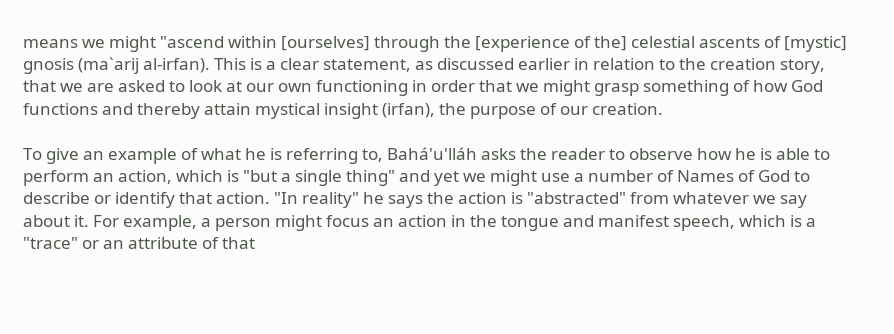means we might "ascend within [ourselves] through the [experience of the] celestial ascents of [mystic] gnosis (ma`arij al-irfan). This is a clear statement, as discussed earlier in relation to the creation story, that we are asked to look at our own functioning in order that we might grasp something of how God functions and thereby attain mystical insight (irfan), the purpose of our creation.

To give an example of what he is referring to, Bahá'u'lláh asks the reader to observe how he is able to perform an action, which is "but a single thing" and yet we might use a number of Names of God to describe or identify that action. "In reality" he says the action is "abstracted" from whatever we say about it. For example, a person might focus an action in the tongue and manifest speech, which is a "trace" or an attribute of that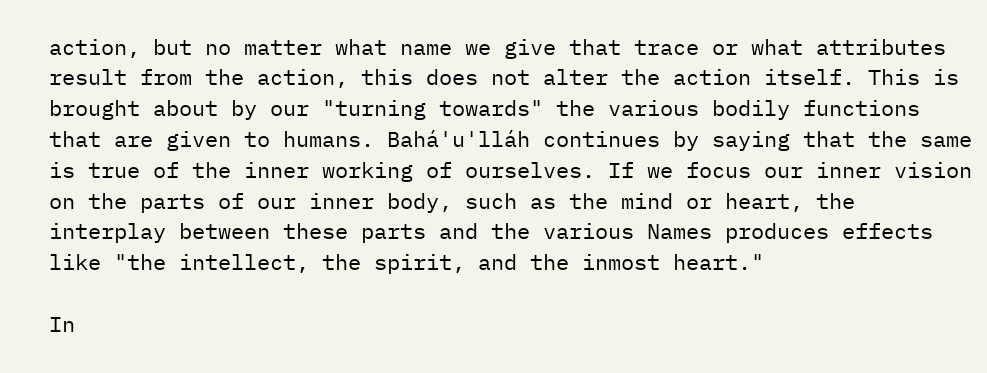action, but no matter what name we give that trace or what attributes result from the action, this does not alter the action itself. This is brought about by our "turning towards" the various bodily functions that are given to humans. Bahá'u'lláh continues by saying that the same is true of the inner working of ourselves. If we focus our inner vision on the parts of our inner body, such as the mind or heart, the interplay between these parts and the various Names produces effects like "the intellect, the spirit, and the inmost heart."

In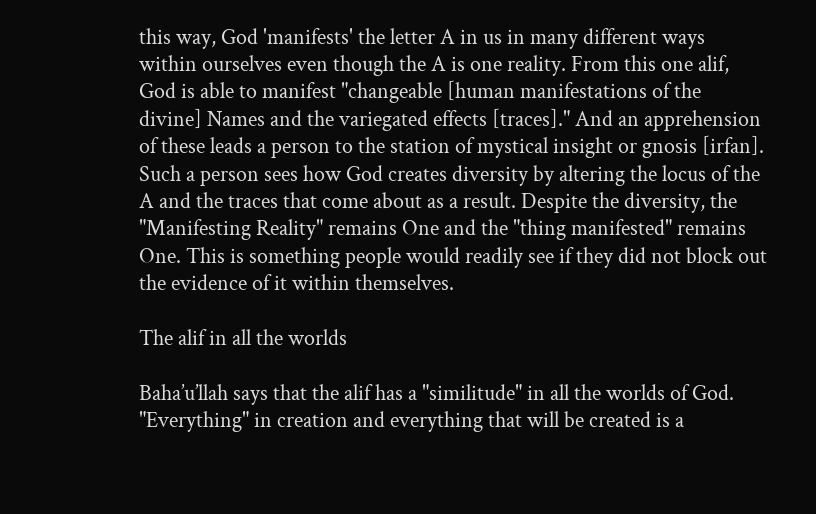this way, God 'manifests' the letter A in us in many different ways within ourselves even though the A is one reality. From this one alif, God is able to manifest "changeable [human manifestations of the divine] Names and the variegated effects [traces]." And an apprehension of these leads a person to the station of mystical insight or gnosis [irfan]. Such a person sees how God creates diversity by altering the locus of the A and the traces that come about as a result. Despite the diversity, the "Manifesting Reality" remains One and the "thing manifested" remains One. This is something people would readily see if they did not block out the evidence of it within themselves.

The alif in all the worlds

Baha’u’llah says that the alif has a "similitude" in all the worlds of God. "Everything" in creation and everything that will be created is a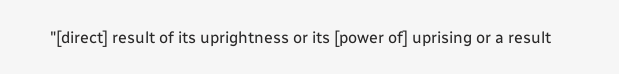"[direct] result of its uprightness or its [power of] uprising or a result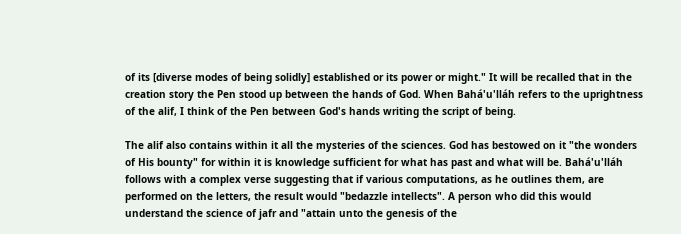of its [diverse modes of being solidly] established or its power or might." It will be recalled that in the creation story the Pen stood up between the hands of God. When Bahá'u'lláh refers to the uprightness of the alif, I think of the Pen between God's hands writing the script of being.

The alif also contains within it all the mysteries of the sciences. God has bestowed on it "the wonders of His bounty" for within it is knowledge sufficient for what has past and what will be. Bahá'u'lláh follows with a complex verse suggesting that if various computations, as he outlines them, are performed on the letters, the result would "bedazzle intellects". A person who did this would understand the science of jafr and "attain unto the genesis of the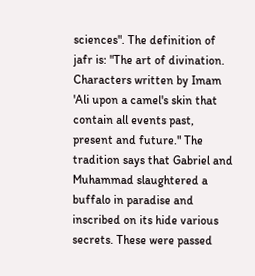sciences". The definition of jafr is: "The art of divination. Characters written by Imam 'Ali upon a camel's skin that contain all events past, present and future." The tradition says that Gabriel and Muhammad slaughtered a buffalo in paradise and inscribed on its hide various secrets. These were passed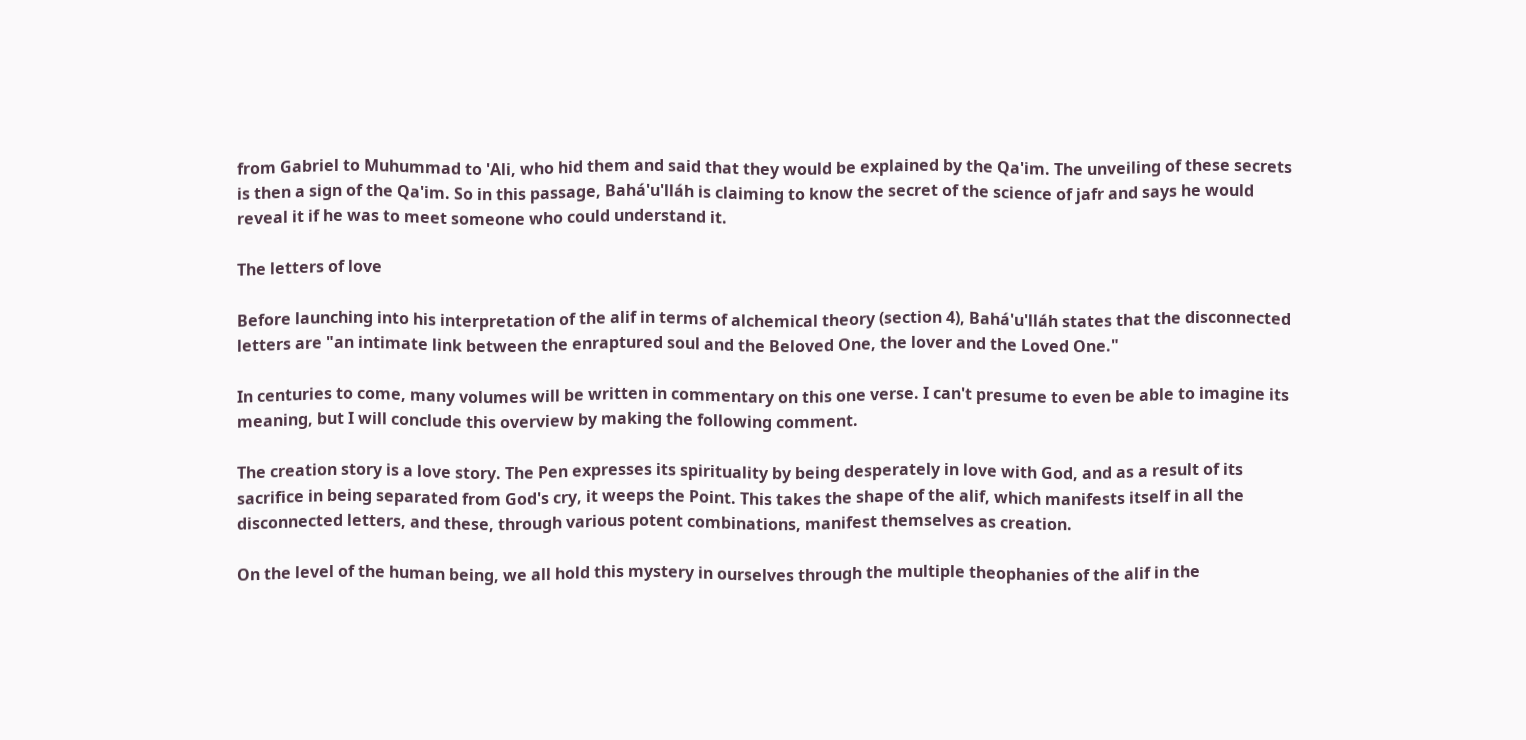from Gabriel to Muhummad to 'Ali, who hid them and said that they would be explained by the Qa'im. The unveiling of these secrets is then a sign of the Qa'im. So in this passage, Bahá'u'lláh is claiming to know the secret of the science of jafr and says he would reveal it if he was to meet someone who could understand it.

The letters of love

Before launching into his interpretation of the alif in terms of alchemical theory (section 4), Bahá'u'lláh states that the disconnected letters are "an intimate link between the enraptured soul and the Beloved One, the lover and the Loved One."

In centuries to come, many volumes will be written in commentary on this one verse. I can't presume to even be able to imagine its meaning, but I will conclude this overview by making the following comment.

The creation story is a love story. The Pen expresses its spirituality by being desperately in love with God, and as a result of its sacrifice in being separated from God's cry, it weeps the Point. This takes the shape of the alif, which manifests itself in all the disconnected letters, and these, through various potent combinations, manifest themselves as creation.

On the level of the human being, we all hold this mystery in ourselves through the multiple theophanies of the alif in the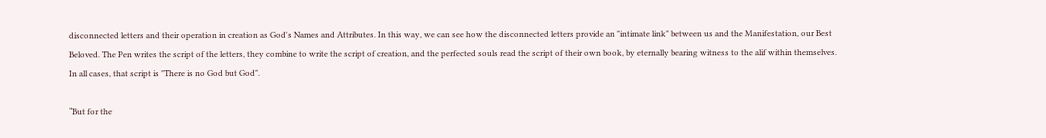disconnected letters and their operation in creation as God's Names and Attributes. In this way, we can see how the disconnected letters provide an "intimate link" between us and the Manifestation, our Best Beloved. The Pen writes the script of the letters, they combine to write the script of creation, and the perfected souls read the script of their own book, by eternally bearing witness to the alif within themselves. In all cases, that script is "There is no God but God".

“But for the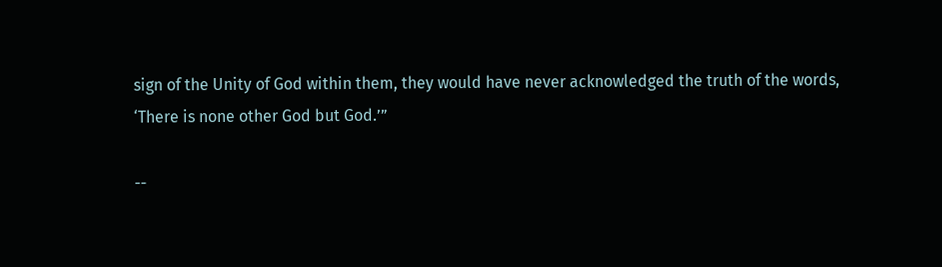sign of the Unity of God within them, they would have never acknowledged the truth of the words, ‘There is none other God but God.’”

--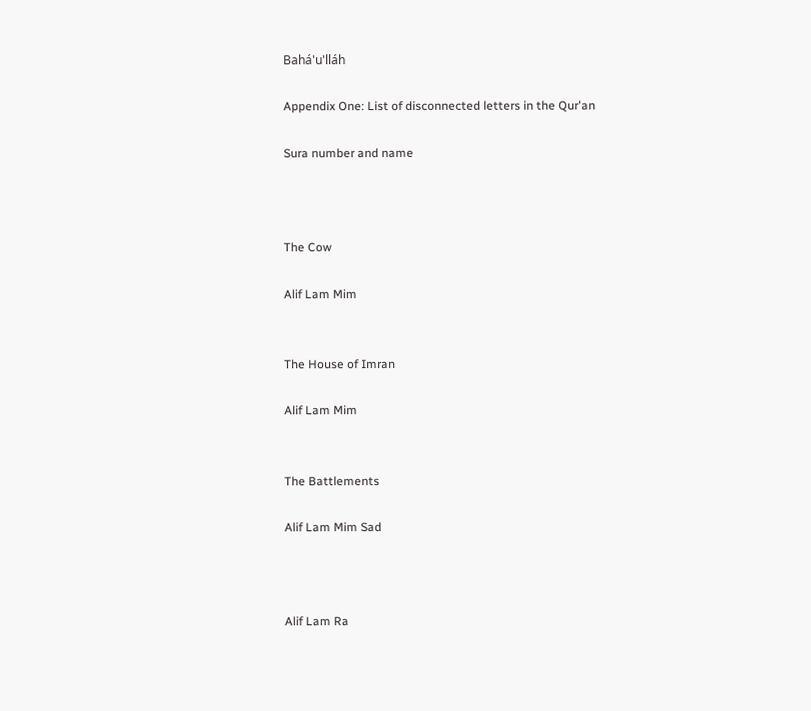Bahá'u'lláh

Appendix One: List of disconnected letters in the Qur'an

Sura number and name



The Cow

Alif Lam Mim


The House of Imran

Alif Lam Mim


The Battlements

Alif Lam Mim Sad



Alif Lam Ra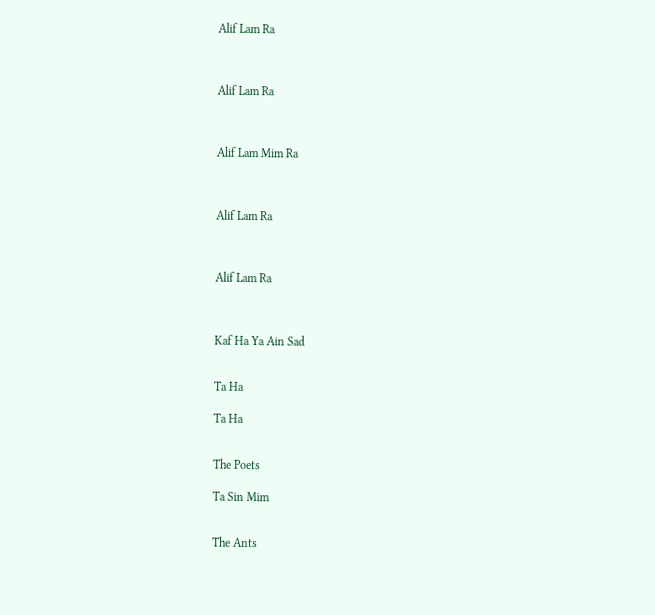Alif Lam Ra



Alif Lam Ra



Alif Lam Mim Ra



Alif Lam Ra



Alif Lam Ra



Kaf Ha Ya Ain Sad


Ta Ha

Ta Ha


The Poets

Ta Sin Mim


The Ants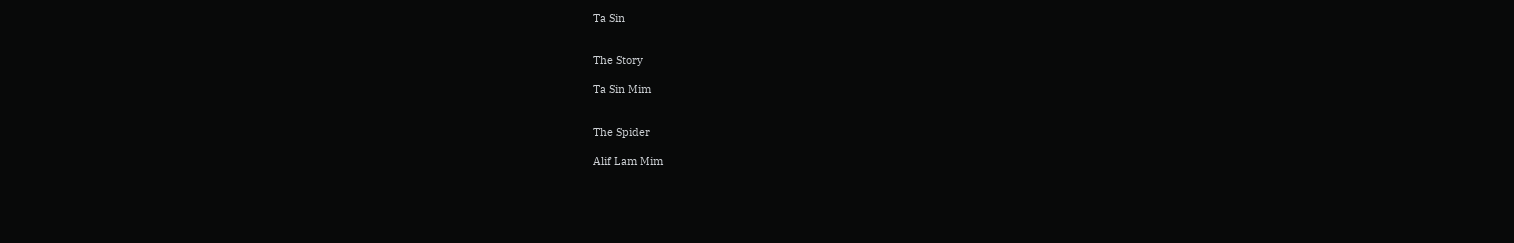Ta Sin


The Story

Ta Sin Mim


The Spider

Alif Lam Mim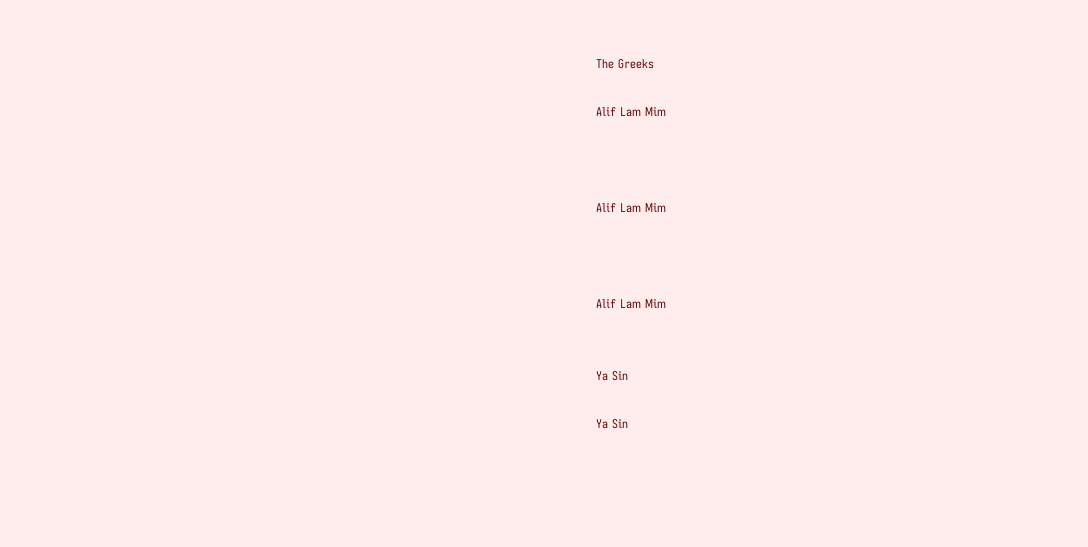The Greeks

Alif Lam Mim



Alif Lam Mim



Alif Lam Mim


Ya Sin

Ya Sin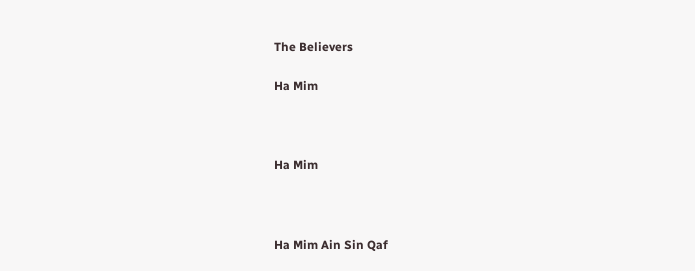The Believers

Ha Mim



Ha Mim



Ha Mim Ain Sin Qaf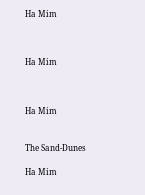Ha Mim



Ha Mim



Ha Mim


The Sand-Dunes

Ha Mim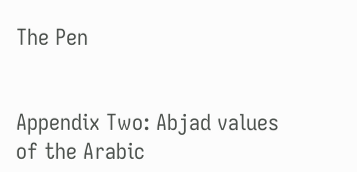The Pen


Appendix Two: Abjad values of the Arabic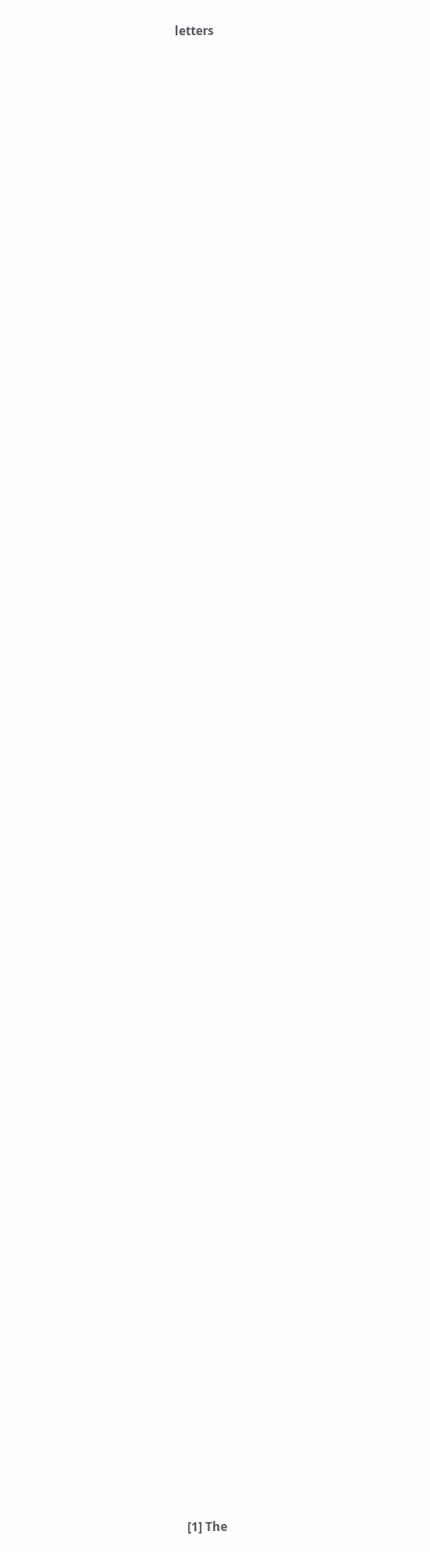letters

























































[1] The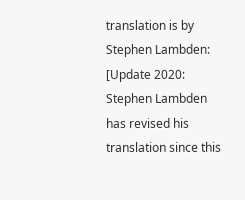translation is by Stephen Lambden: [Update 2020: Stephen Lambden has revised his translation since this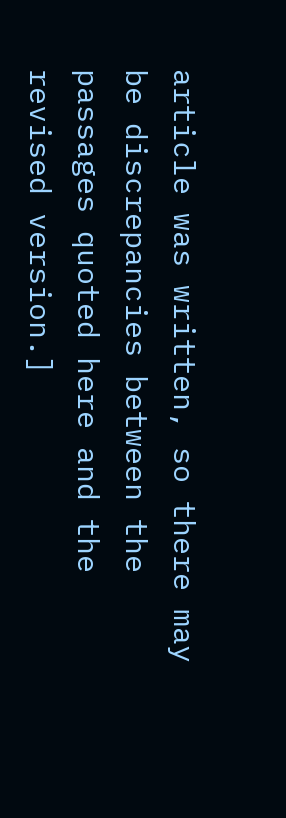article was written, so there may be discrepancies between the passages quoted here and the revised version.]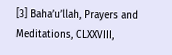[3] Baha’u’llah, Prayers and Meditations, CLXXVIII,